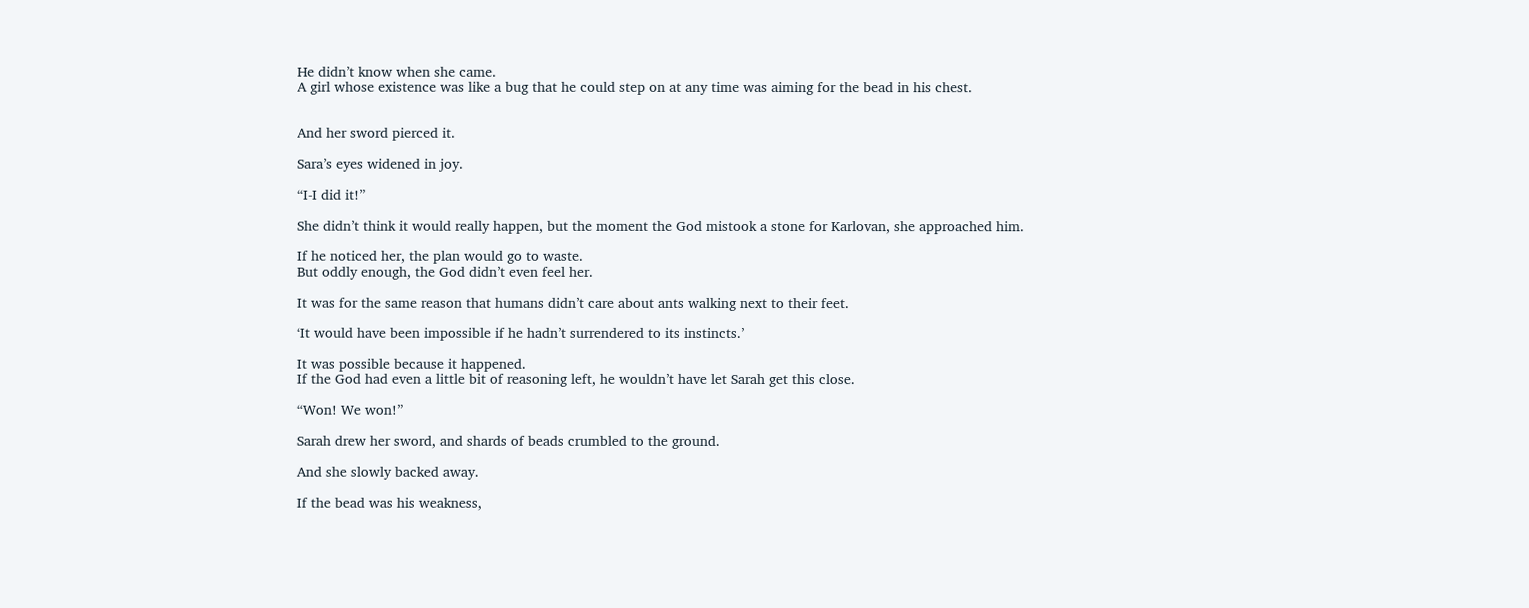He didn’t know when she came.
A girl whose existence was like a bug that he could step on at any time was aiming for the bead in his chest.


And her sword pierced it.

Sara’s eyes widened in joy.

“I-I did it!”

She didn’t think it would really happen, but the moment the God mistook a stone for Karlovan, she approached him.

If he noticed her, the plan would go to waste.
But oddly enough, the God didn’t even feel her.

It was for the same reason that humans didn’t care about ants walking next to their feet.

‘It would have been impossible if he hadn’t surrendered to its instincts.’

It was possible because it happened.
If the God had even a little bit of reasoning left, he wouldn’t have let Sarah get this close.

“Won! We won!”

Sarah drew her sword, and shards of beads crumbled to the ground.

And she slowly backed away.

If the bead was his weakness,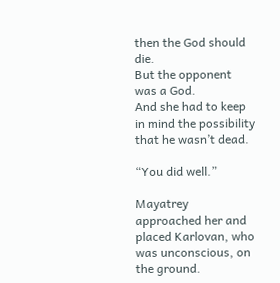then the God should die.
But the opponent was a God.
And she had to keep in mind the possibility that he wasn’t dead.

“You did well.”

Mayatrey approached her and placed Karlovan, who was unconscious, on the ground.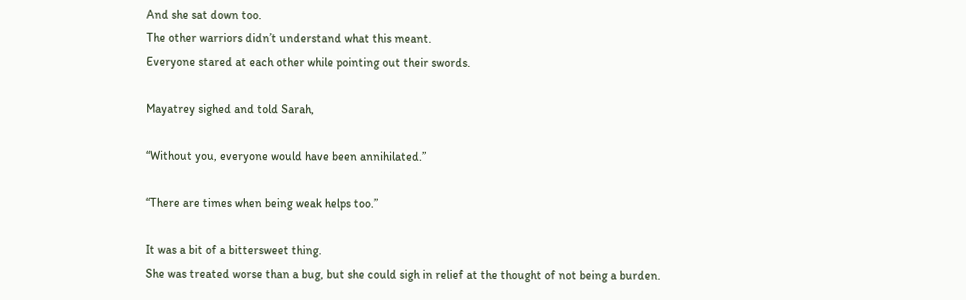And she sat down too.
The other warriors didn’t understand what this meant.
Everyone stared at each other while pointing out their swords.

Mayatrey sighed and told Sarah,

“Without you, everyone would have been annihilated.”

“There are times when being weak helps too.”

It was a bit of a bittersweet thing.
She was treated worse than a bug, but she could sigh in relief at the thought of not being a burden.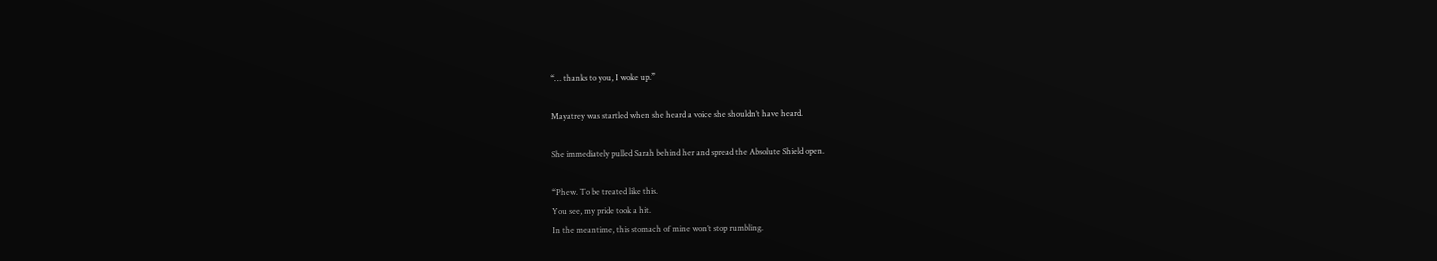“… thanks to you, I woke up.”

Mayatrey was startled when she heard a voice she shouldn’t have heard.

She immediately pulled Sarah behind her and spread the Absolute Shield open.

“Phew. To be treated like this.
You see, my pride took a hit.
In the meantime, this stomach of mine won’t stop rumbling.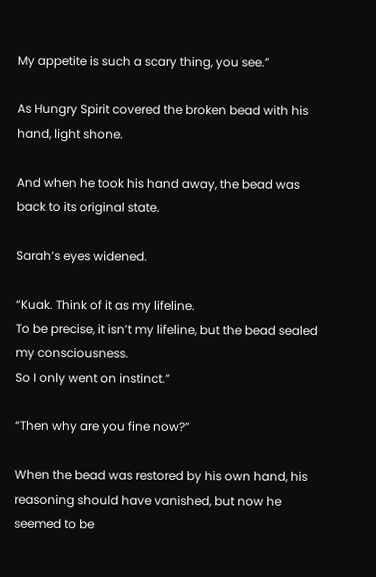My appetite is such a scary thing, you see.”

As Hungry Spirit covered the broken bead with his hand, light shone.

And when he took his hand away, the bead was back to its original state.

Sarah’s eyes widened.

“Kuak. Think of it as my lifeline.
To be precise, it isn’t my lifeline, but the bead sealed my consciousness.
So I only went on instinct.”

“Then why are you fine now?”

When the bead was restored by his own hand, his reasoning should have vanished, but now he seemed to be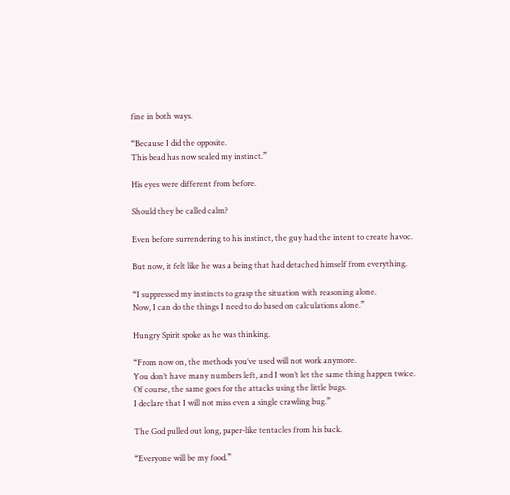fine in both ways.

“Because I did the opposite.
This bead has now sealed my instinct.”

His eyes were different from before.

Should they be called calm?

Even before surrendering to his instinct, the guy had the intent to create havoc.

But now, it felt like he was a being that had detached himself from everything.

“I suppressed my instincts to grasp the situation with reasoning alone.
Now, I can do the things I need to do based on calculations alone.”

Hungry Spirit spoke as he was thinking.

“From now on, the methods you’ve used will not work anymore.
You don’t have many numbers left, and I won’t let the same thing happen twice.
Of course, the same goes for the attacks using the little bugs.
I declare that I will not miss even a single crawling bug.”

The God pulled out long, paper-like tentacles from his back.

“Everyone will be my food.”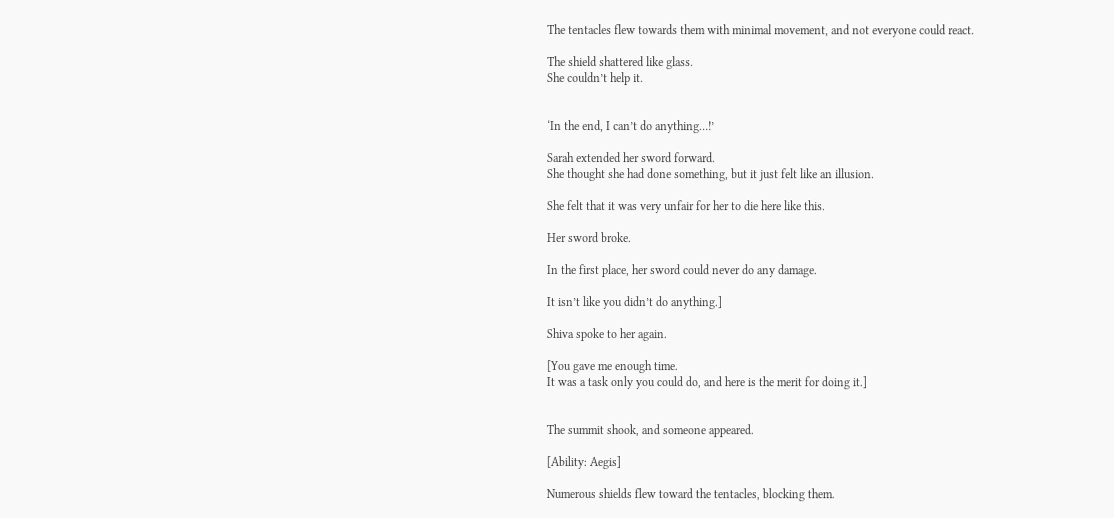The tentacles flew towards them with minimal movement, and not everyone could react.

The shield shattered like glass.
She couldn’t help it.


‘In the end, I can’t do anything…!’

Sarah extended her sword forward.
She thought she had done something, but it just felt like an illusion.

She felt that it was very unfair for her to die here like this.

Her sword broke.

In the first place, her sword could never do any damage.

It isn’t like you didn’t do anything.]

Shiva spoke to her again.

[You gave me enough time.
It was a task only you could do, and here is the merit for doing it.]


The summit shook, and someone appeared.

[Ability: Aegis]

Numerous shields flew toward the tentacles, blocking them.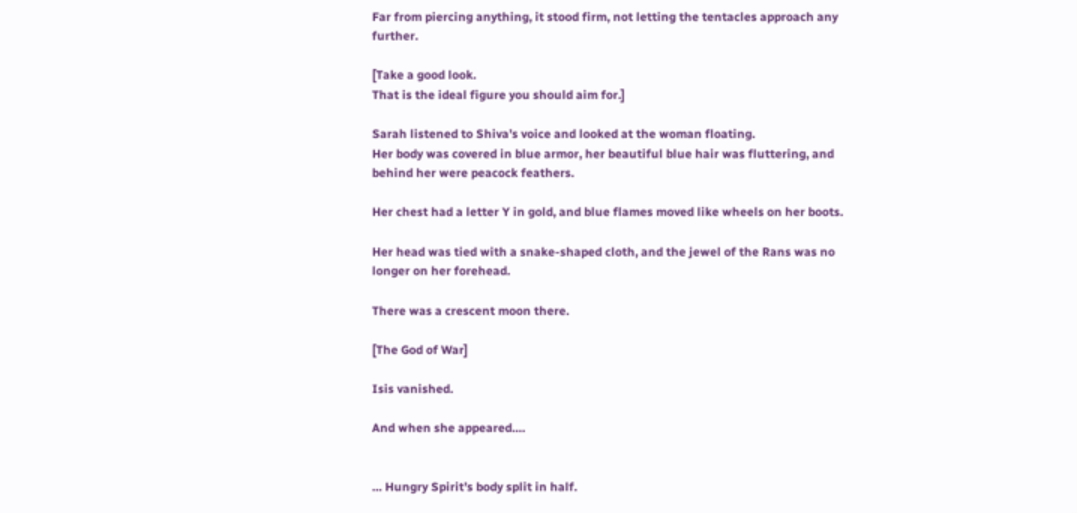Far from piercing anything, it stood firm, not letting the tentacles approach any further.

[Take a good look.
That is the ideal figure you should aim for.]

Sarah listened to Shiva’s voice and looked at the woman floating.
Her body was covered in blue armor, her beautiful blue hair was fluttering, and behind her were peacock feathers.

Her chest had a letter Y in gold, and blue flames moved like wheels on her boots.

Her head was tied with a snake-shaped cloth, and the jewel of the Rans was no longer on her forehead.

There was a crescent moon there.

[The God of War]

Isis vanished.

And when she appeared….


… Hungry Spirit’s body split in half.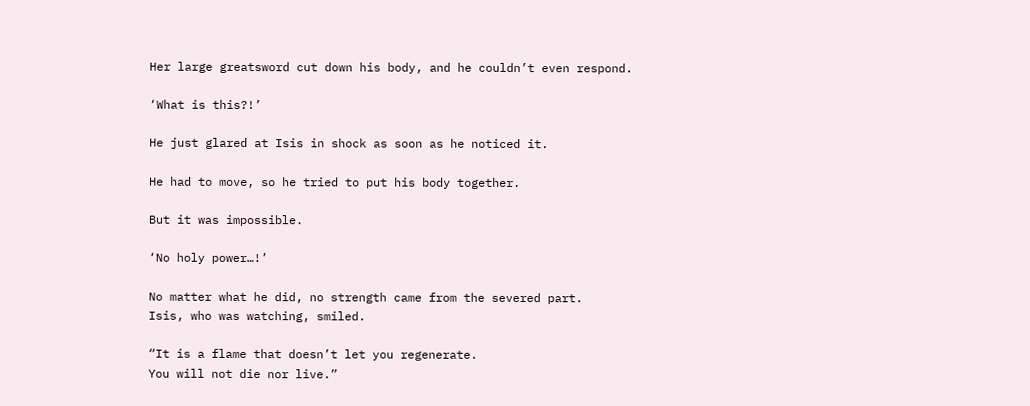Her large greatsword cut down his body, and he couldn’t even respond.

‘What is this?!’

He just glared at Isis in shock as soon as he noticed it.

He had to move, so he tried to put his body together.

But it was impossible.

‘No holy power…!’

No matter what he did, no strength came from the severed part.
Isis, who was watching, smiled.

“It is a flame that doesn’t let you regenerate.
You will not die nor live.”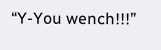“Y-You wench!!!”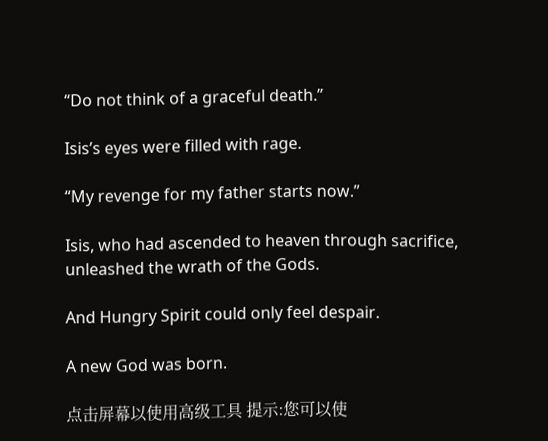“Do not think of a graceful death.”

Isis’s eyes were filled with rage.

“My revenge for my father starts now.”

Isis, who had ascended to heaven through sacrifice, unleashed the wrath of the Gods.

And Hungry Spirit could only feel despair.

A new God was born.

点击屏幕以使用高级工具 提示:您可以使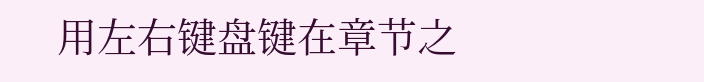用左右键盘键在章节之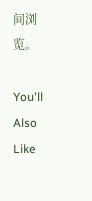间浏览。

You'll Also Like